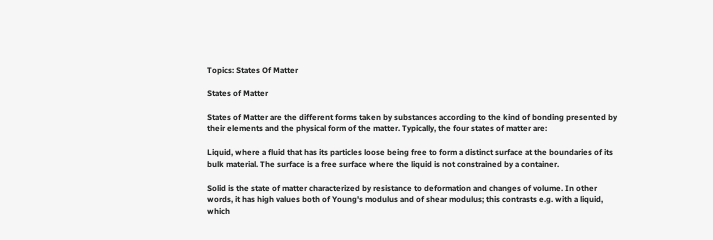Topics: States Of Matter

States of Matter

States of Matter are the different forms taken by substances according to the kind of bonding presented by their elements and the physical form of the matter. Typically, the four states of matter are:

Liquid, where a fluid that has its particles loose being free to form a distinct surface at the boundaries of its bulk material. The surface is a free surface where the liquid is not constrained by a container.

Solid is the state of matter characterized by resistance to deformation and changes of volume. In other words, it has high values both of Young's modulus and of shear modulus; this contrasts e.g. with a liquid, which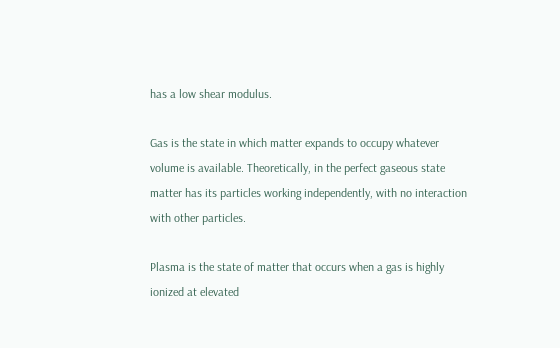has a low shear modulus.

Gas is the state in which matter expands to occupy whatever volume is available. Theoretically, in the perfect gaseous state matter has its particles working independently, with no interaction with other particles.

Plasma is the state of matter that occurs when a gas is highly ionized at elevated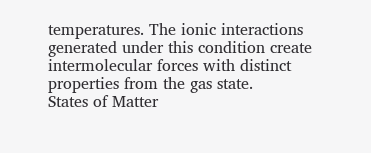temperatures. The ionic interactions generated under this condition create intermolecular forces with distinct properties from the gas state.
States of Matter